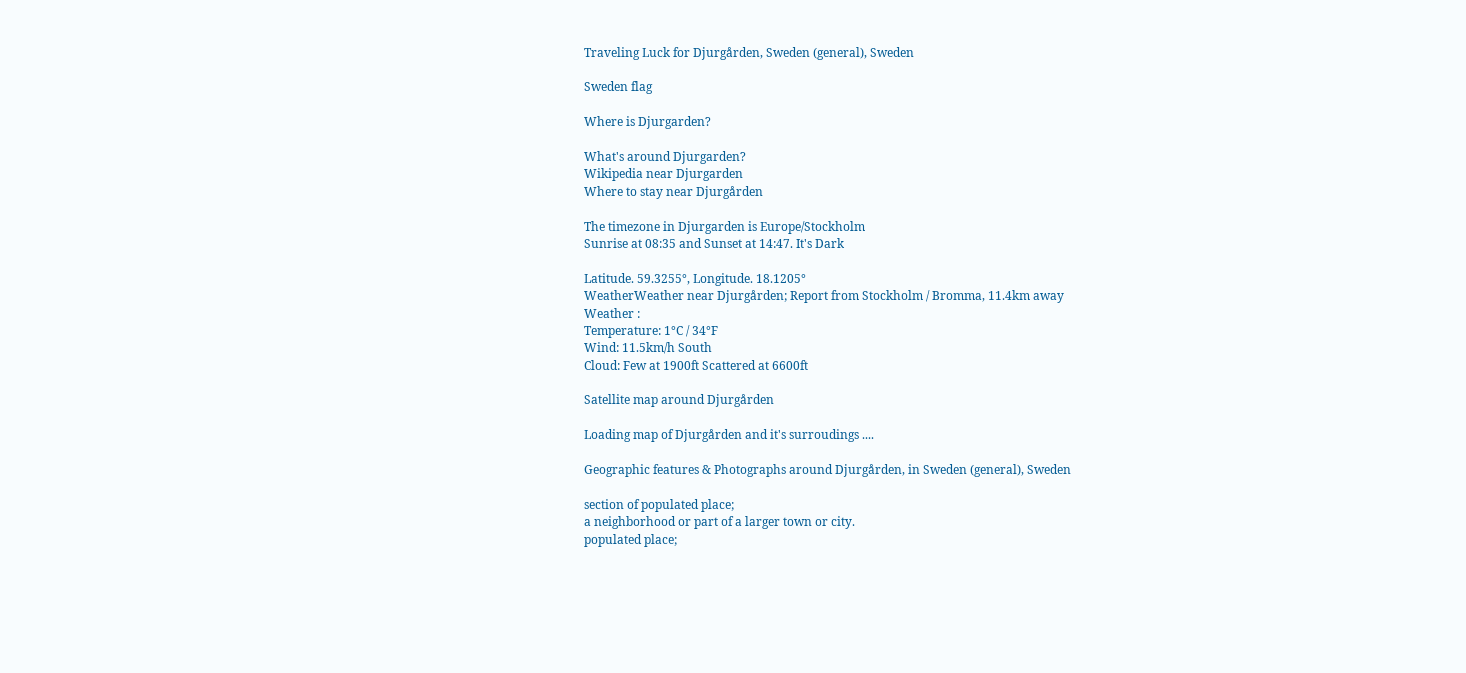Traveling Luck for Djurgården, Sweden (general), Sweden

Sweden flag

Where is Djurgarden?

What's around Djurgarden?
Wikipedia near Djurgarden
Where to stay near Djurgården

The timezone in Djurgarden is Europe/Stockholm
Sunrise at 08:35 and Sunset at 14:47. It's Dark

Latitude. 59.3255°, Longitude. 18.1205°
WeatherWeather near Djurgården; Report from Stockholm / Bromma, 11.4km away
Weather :
Temperature: 1°C / 34°F
Wind: 11.5km/h South
Cloud: Few at 1900ft Scattered at 6600ft

Satellite map around Djurgården

Loading map of Djurgården and it's surroudings ....

Geographic features & Photographs around Djurgården, in Sweden (general), Sweden

section of populated place;
a neighborhood or part of a larger town or city.
populated place;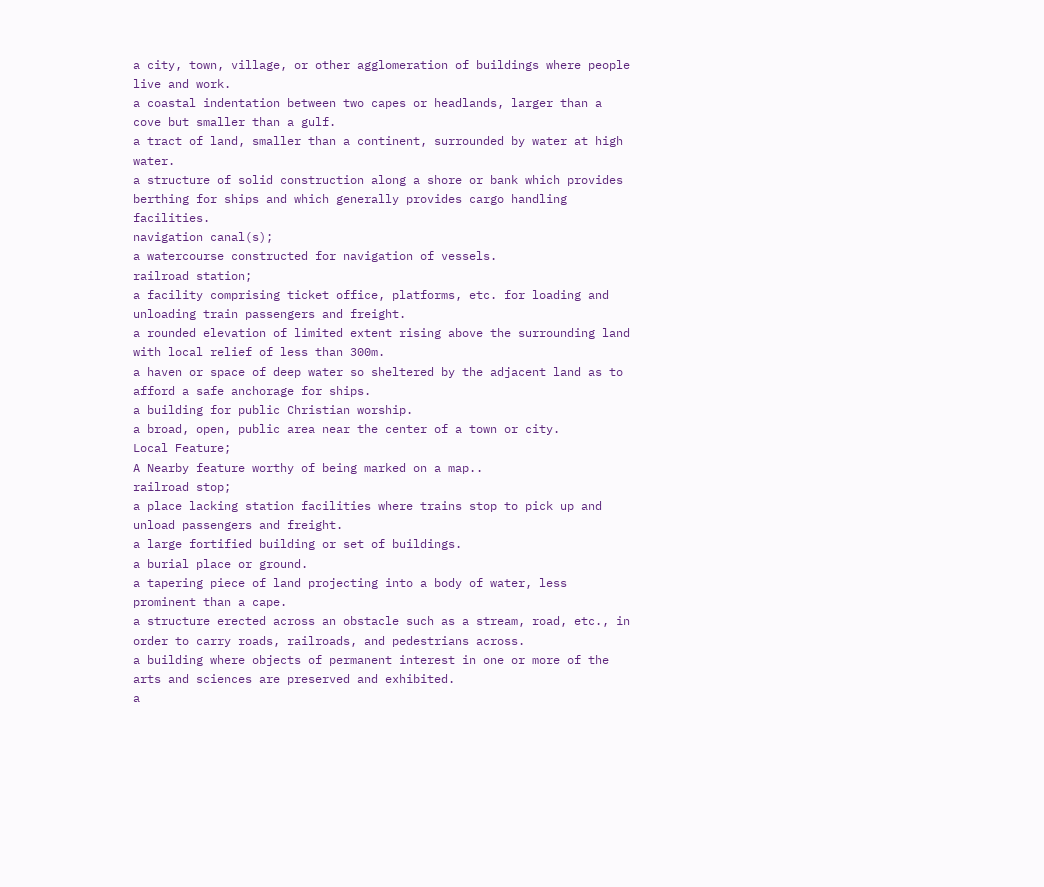a city, town, village, or other agglomeration of buildings where people live and work.
a coastal indentation between two capes or headlands, larger than a cove but smaller than a gulf.
a tract of land, smaller than a continent, surrounded by water at high water.
a structure of solid construction along a shore or bank which provides berthing for ships and which generally provides cargo handling facilities.
navigation canal(s);
a watercourse constructed for navigation of vessels.
railroad station;
a facility comprising ticket office, platforms, etc. for loading and unloading train passengers and freight.
a rounded elevation of limited extent rising above the surrounding land with local relief of less than 300m.
a haven or space of deep water so sheltered by the adjacent land as to afford a safe anchorage for ships.
a building for public Christian worship.
a broad, open, public area near the center of a town or city.
Local Feature;
A Nearby feature worthy of being marked on a map..
railroad stop;
a place lacking station facilities where trains stop to pick up and unload passengers and freight.
a large fortified building or set of buildings.
a burial place or ground.
a tapering piece of land projecting into a body of water, less prominent than a cape.
a structure erected across an obstacle such as a stream, road, etc., in order to carry roads, railroads, and pedestrians across.
a building where objects of permanent interest in one or more of the arts and sciences are preserved and exhibited.
a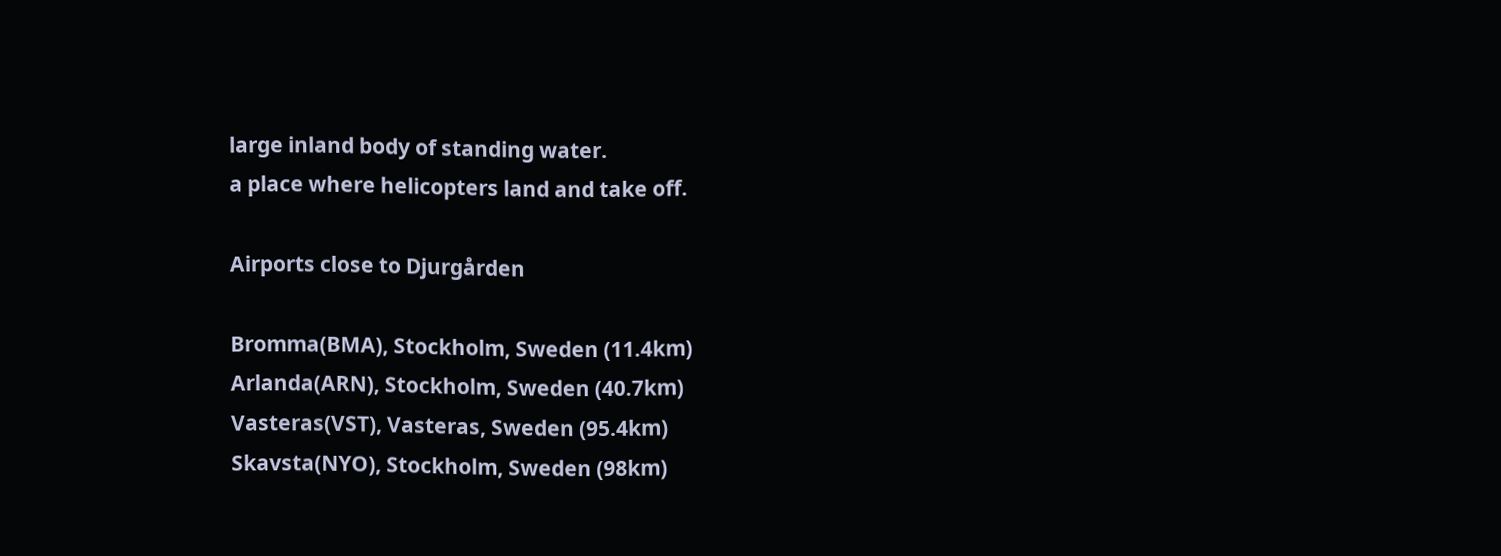large inland body of standing water.
a place where helicopters land and take off.

Airports close to Djurgården

Bromma(BMA), Stockholm, Sweden (11.4km)
Arlanda(ARN), Stockholm, Sweden (40.7km)
Vasteras(VST), Vasteras, Sweden (95.4km)
Skavsta(NYO), Stockholm, Sweden (98km)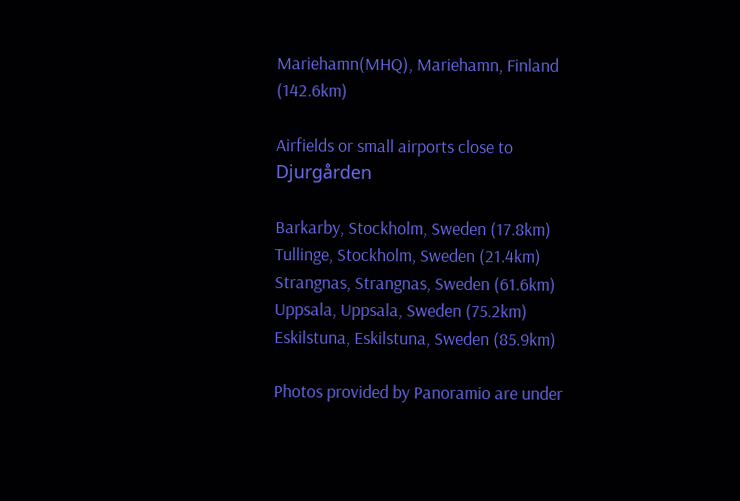Mariehamn(MHQ), Mariehamn, Finland (142.6km)

Airfields or small airports close to Djurgården

Barkarby, Stockholm, Sweden (17.8km)
Tullinge, Stockholm, Sweden (21.4km)
Strangnas, Strangnas, Sweden (61.6km)
Uppsala, Uppsala, Sweden (75.2km)
Eskilstuna, Eskilstuna, Sweden (85.9km)

Photos provided by Panoramio are under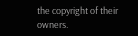the copyright of their owners.